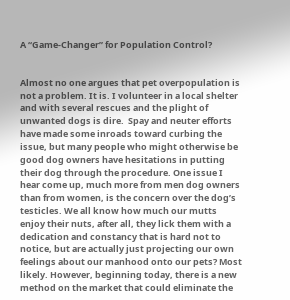A “Game-Changer” for Population Control?


Almost no one argues that pet overpopulation is not a problem. It is. I volunteer in a local shelter and with several rescues and the plight of unwanted dogs is dire.  Spay and neuter efforts have made some inroads toward curbing the issue, but many people who might otherwise be good dog owners have hesitations in putting their dog through the procedure. One issue I hear come up, much more from men dog owners than from women, is the concern over the dog’s testicles. We all know how much our mutts enjoy their nuts, after all, they lick them with a dedication and constancy that is hard not to notice, but are actually just projecting our own feelings about our manhood onto our pets? Most likely. However, beginning today, there is a new method on the market that could eliminate the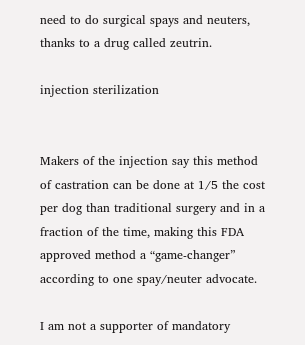need to do surgical spays and neuters, thanks to a drug called zeutrin.

injection sterilization


Makers of the injection say this method of castration can be done at 1/5 the cost per dog than traditional surgery and in a fraction of the time, making this FDA approved method a “game-changer” according to one spay/neuter advocate.

I am not a supporter of mandatory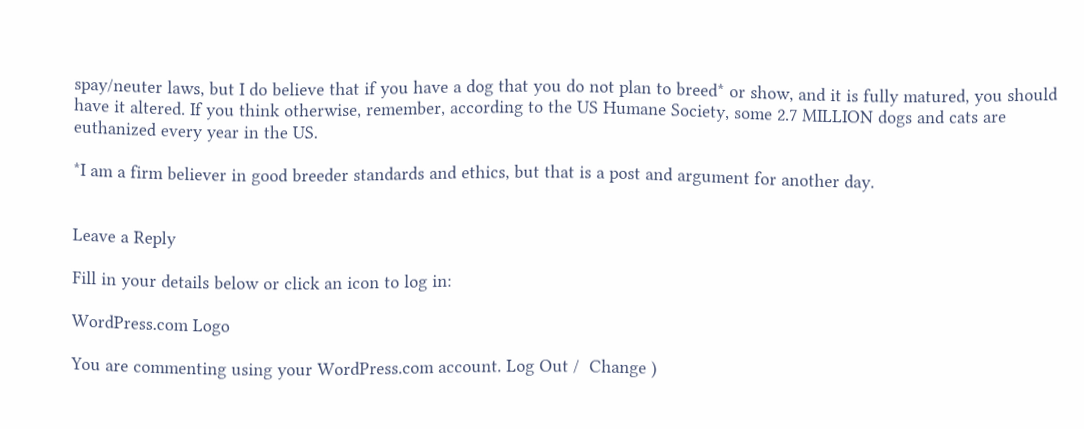spay/neuter laws, but I do believe that if you have a dog that you do not plan to breed* or show, and it is fully matured, you should have it altered. If you think otherwise, remember, according to the US Humane Society, some 2.7 MILLION dogs and cats are euthanized every year in the US.

*I am a firm believer in good breeder standards and ethics, but that is a post and argument for another day.


Leave a Reply

Fill in your details below or click an icon to log in:

WordPress.com Logo

You are commenting using your WordPress.com account. Log Out /  Change )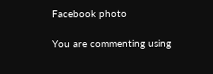Facebook photo

You are commenting using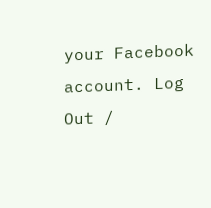your Facebook account. Log Out /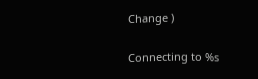Change )

Connecting to %s